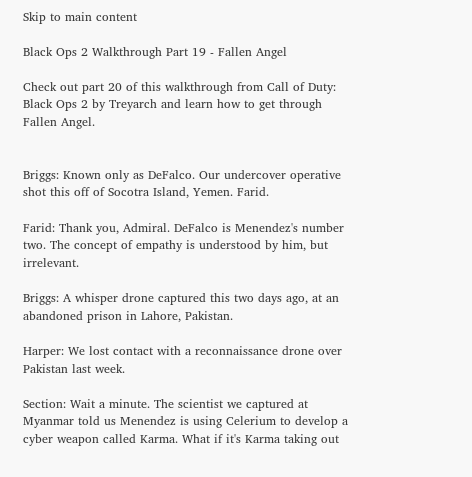Skip to main content

Black Ops 2 Walkthrough Part 19 - Fallen Angel

Check out part 20 of this walkthrough from Call of Duty: Black Ops 2 by Treyarch and learn how to get through Fallen Angel.


Briggs: Known only as DeFalco. Our undercover operative shot this off of Socotra Island, Yemen. Farid.

Farid: Thank you, Admiral. DeFalco is Menendez's number two. The concept of empathy is understood by him, but irrelevant.

Briggs: A whisper drone captured this two days ago, at an abandoned prison in Lahore, Pakistan.

Harper: We lost contact with a reconnaissance drone over Pakistan last week.

Section: Wait a minute. The scientist we captured at Myanmar told us Menendez is using Celerium to develop a cyber weapon called Karma. What if it's Karma taking out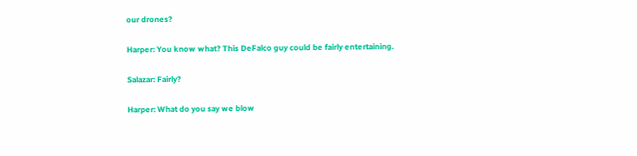our drones?

Harper: You know what? This DeFalco guy could be fairly entertaining.

Salazar: Fairly?

Harper: What do you say we blow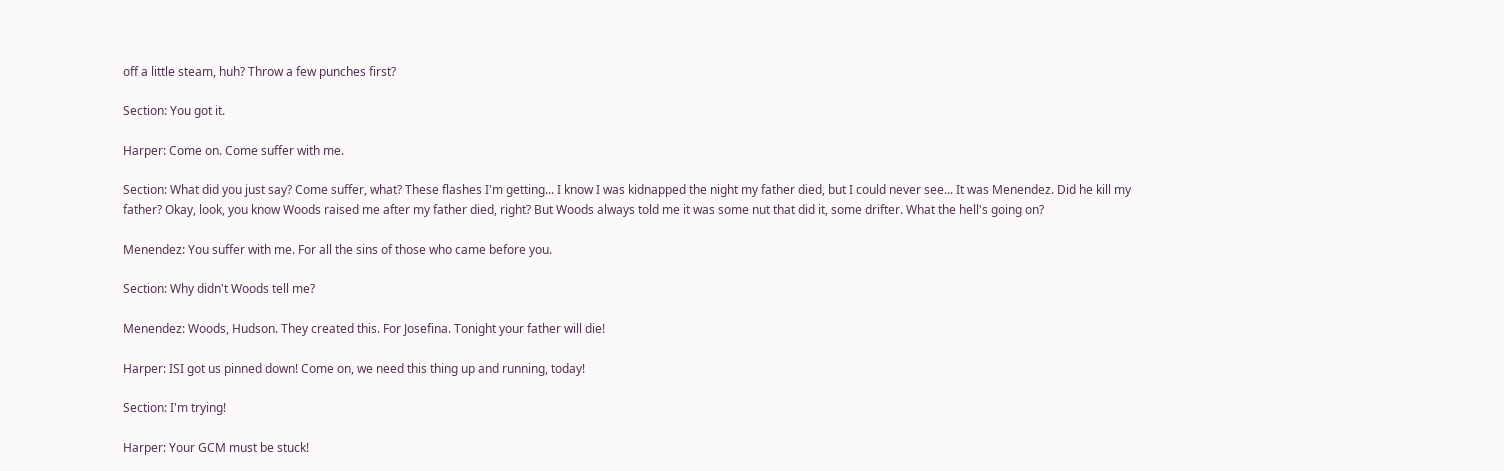off a little steam, huh? Throw a few punches first?

Section: You got it.

Harper: Come on. Come suffer with me.

Section: What did you just say? Come suffer, what? These flashes I'm getting... I know I was kidnapped the night my father died, but I could never see... It was Menendez. Did he kill my father? Okay, look, you know Woods raised me after my father died, right? But Woods always told me it was some nut that did it, some drifter. What the hell's going on?

Menendez: You suffer with me. For all the sins of those who came before you.

Section: Why didn't Woods tell me?

Menendez: Woods, Hudson. They created this. For Josefina. Tonight your father will die!

Harper: ISI got us pinned down! Come on, we need this thing up and running, today!

Section: I'm trying!

Harper: Your GCM must be stuck!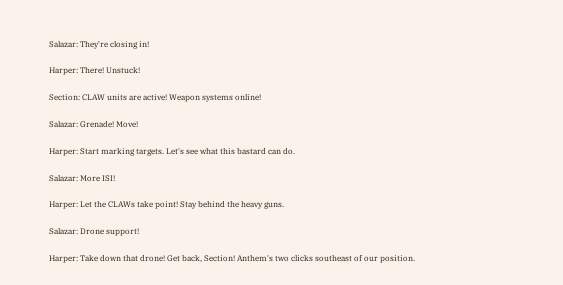Salazar: They're closing in!

Harper: There! Unstuck!

Section: CLAW units are active! Weapon systems online!

Salazar: Grenade! Move!

Harper: Start marking targets. Let's see what this bastard can do.

Salazar: More ISI!

Harper: Let the CLAWs take point! Stay behind the heavy guns.

Salazar: Drone support!

Harper: Take down that drone! Get back, Section! Anthem's two clicks southeast of our position.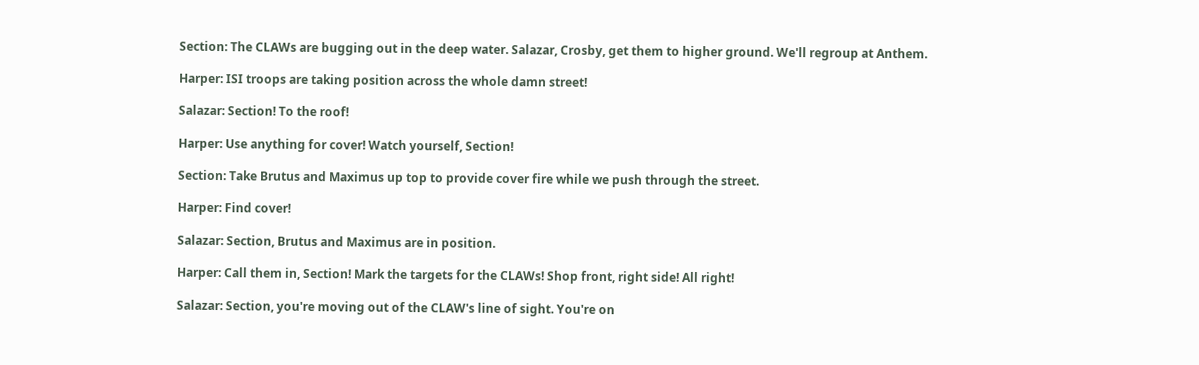Section: The CLAWs are bugging out in the deep water. Salazar, Crosby, get them to higher ground. We'll regroup at Anthem.

Harper: ISI troops are taking position across the whole damn street!

Salazar: Section! To the roof!

Harper: Use anything for cover! Watch yourself, Section!

Section: Take Brutus and Maximus up top to provide cover fire while we push through the street.

Harper: Find cover!

Salazar: Section, Brutus and Maximus are in position.

Harper: Call them in, Section! Mark the targets for the CLAWs! Shop front, right side! All right!

Salazar: Section, you're moving out of the CLAW's line of sight. You're on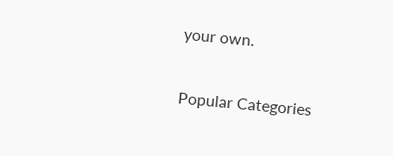your own.

Popular Categories